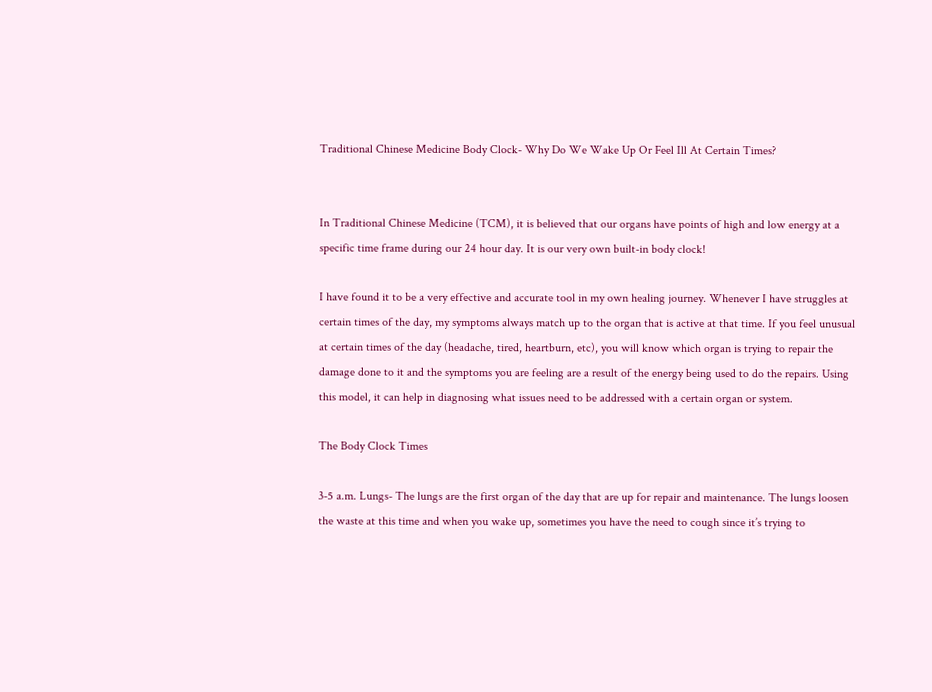Traditional Chinese Medicine Body Clock- Why Do We Wake Up Or Feel Ill At Certain Times?


In Traditional Chinese Medicine (TCM), it is believed that our organs have points of high and low energy at a specific time frame during our 24 hour day. It is our very own built-in body clock!

I have found it to be a very effective and accurate tool in my own healing journey. Whenever I have struggles at certain times of the day, my symptoms always match up to the organ that is active at that time. If you feel unusual at certain times of the day (headache, tired, heartburn, etc), you will know which organ is trying to repair the damage done to it and the symptoms you are feeling are a result of the energy being used to do the repairs. Using this model, it can help in diagnosing what issues need to be addressed with a certain organ or system.

The Body Clock Times

3-5 a.m. Lungs- The lungs are the first organ of the day that are up for repair and maintenance. The lungs loosen the waste at this time and when you wake up, sometimes you have the need to cough since it’s trying to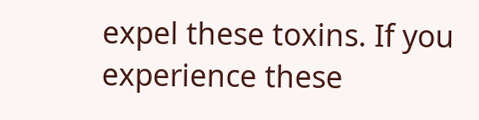expel these toxins. If you experience these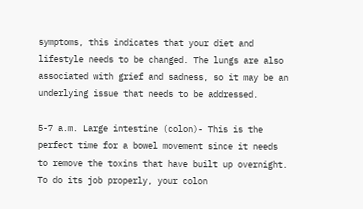symptoms, this indicates that your diet and lifestyle needs to be changed. The lungs are also associated with grief and sadness, so it may be an underlying issue that needs to be addressed.

5-7 a.m. Large intestine (colon)- This is the perfect time for a bowel movement since it needs to remove the toxins that have built up overnight. To do its job properly, your colon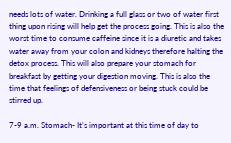needs lots of water. Drinking a full glass or two of water first thing upon rising will help get the process going. This is also the worst time to consume caffeine since it is a diuretic and takes water away from your colon and kidneys therefore halting the detox process. This will also prepare your stomach for breakfast by getting your digestion moving. This is also the time that feelings of defensiveness or being stuck could be stirred up.

7-9 a.m. Stomach- It’s important at this time of day to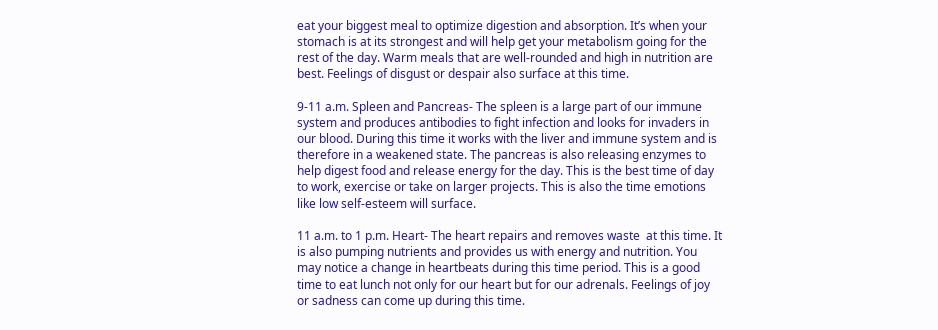eat your biggest meal to optimize digestion and absorption. It’s when your stomach is at its strongest and will help get your metabolism going for the rest of the day. Warm meals that are well-rounded and high in nutrition are best. Feelings of disgust or despair also surface at this time.

9-11 a.m. Spleen and Pancreas- The spleen is a large part of our immune system and produces antibodies to fight infection and looks for invaders in our blood. During this time it works with the liver and immune system and is therefore in a weakened state. The pancreas is also releasing enzymes to help digest food and release energy for the day. This is the best time of day to work, exercise or take on larger projects. This is also the time emotions like low self-esteem will surface.

11 a.m. to 1 p.m. Heart- The heart repairs and removes waste  at this time. It is also pumping nutrients and provides us with energy and nutrition. You may notice a change in heartbeats during this time period. This is a good time to eat lunch not only for our heart but for our adrenals. Feelings of joy or sadness can come up during this time.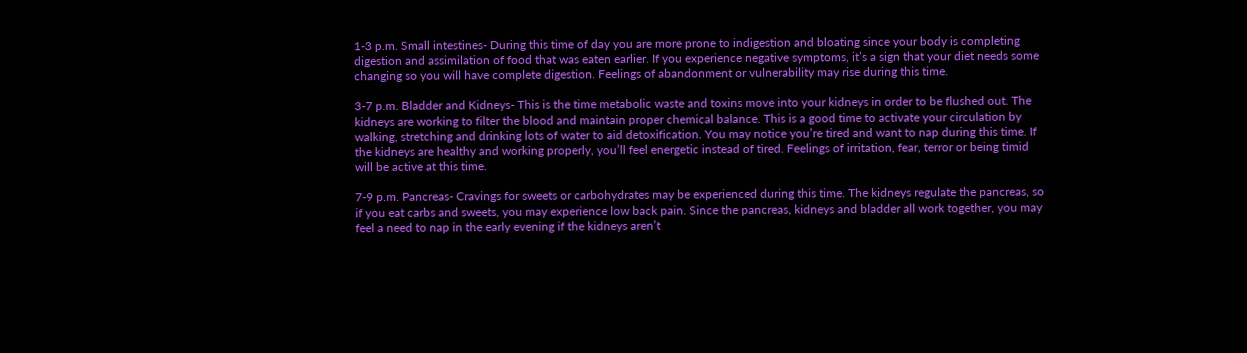1-3 p.m. Small intestines- During this time of day you are more prone to indigestion and bloating since your body is completing digestion and assimilation of food that was eaten earlier. If you experience negative symptoms, it’s a sign that your diet needs some changing so you will have complete digestion. Feelings of abandonment or vulnerability may rise during this time.

3-7 p.m. Bladder and Kidneys- This is the time metabolic waste and toxins move into your kidneys in order to be flushed out. The kidneys are working to filter the blood and maintain proper chemical balance. This is a good time to activate your circulation by walking, stretching and drinking lots of water to aid detoxification. You may notice you’re tired and want to nap during this time. If the kidneys are healthy and working properly, you’ll feel energetic instead of tired. Feelings of irritation, fear, terror or being timid will be active at this time.

7-9 p.m. Pancreas- Cravings for sweets or carbohydrates may be experienced during this time. The kidneys regulate the pancreas, so if you eat carbs and sweets, you may experience low back pain. Since the pancreas, kidneys and bladder all work together, you may feel a need to nap in the early evening if the kidneys aren’t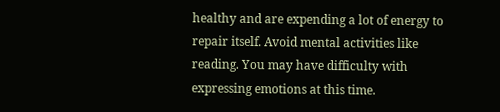healthy and are expending a lot of energy to repair itself. Avoid mental activities like reading. You may have difficulty with expressing emotions at this time.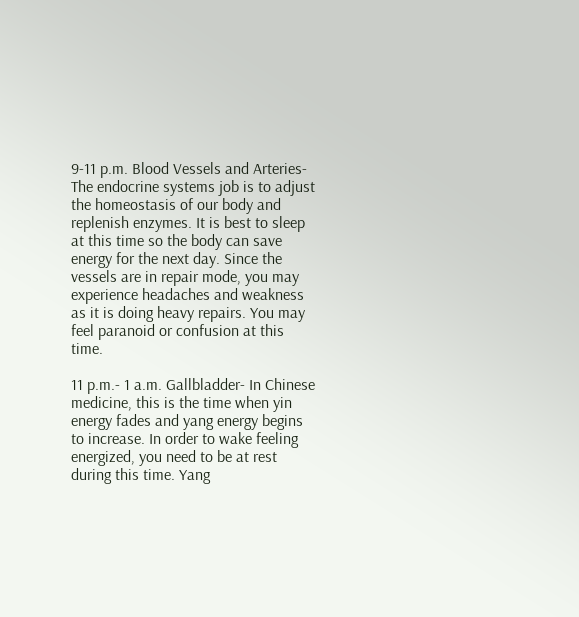9-11 p.m. Blood Vessels and Arteries- The endocrine systems job is to adjust the homeostasis of our body and replenish enzymes. It is best to sleep at this time so the body can save energy for the next day. Since the vessels are in repair mode, you may experience headaches and weakness as it is doing heavy repairs. You may feel paranoid or confusion at this time.

11 p.m.- 1 a.m. Gallbladder- In Chinese medicine, this is the time when yin energy fades and yang energy begins to increase. In order to wake feeling energized, you need to be at rest during this time. Yang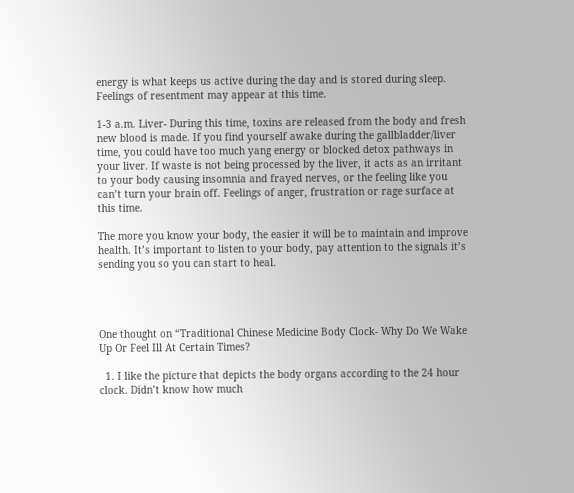energy is what keeps us active during the day and is stored during sleep. Feelings of resentment may appear at this time.

1-3 a.m. Liver- During this time, toxins are released from the body and fresh new blood is made. If you find yourself awake during the gallbladder/liver time, you could have too much yang energy or blocked detox pathways in your liver. If waste is not being processed by the liver, it acts as an irritant to your body causing insomnia and frayed nerves, or the feeling like you can’t turn your brain off. Feelings of anger, frustration or rage surface at this time.

The more you know your body, the easier it will be to maintain and improve health. It’s important to listen to your body, pay attention to the signals it’s sending you so you can start to heal.




One thought on “Traditional Chinese Medicine Body Clock- Why Do We Wake Up Or Feel Ill At Certain Times?

  1. I like the picture that depicts the body organs according to the 24 hour clock. Didn’t know how much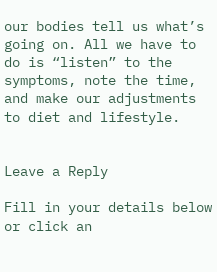our bodies tell us what’s going on. All we have to do is “listen” to the symptoms, note the time, and make our adjustments to diet and lifestyle.


Leave a Reply

Fill in your details below or click an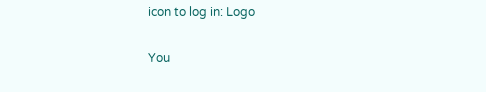icon to log in: Logo

You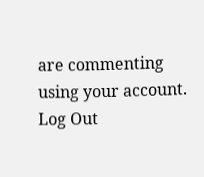are commenting using your account. Log Out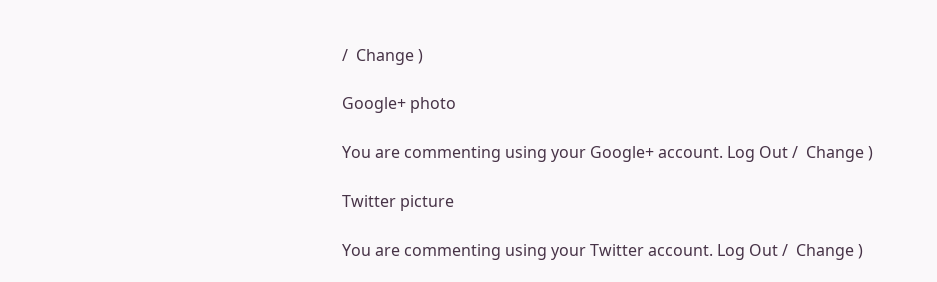/  Change )

Google+ photo

You are commenting using your Google+ account. Log Out /  Change )

Twitter picture

You are commenting using your Twitter account. Log Out /  Change )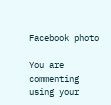Facebook photo

You are commenting using your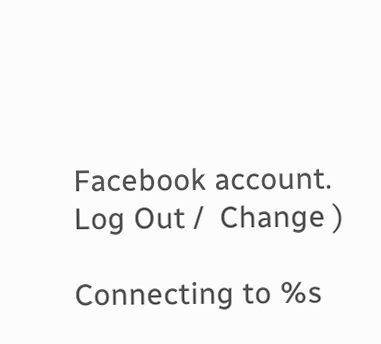Facebook account. Log Out /  Change )

Connecting to %s